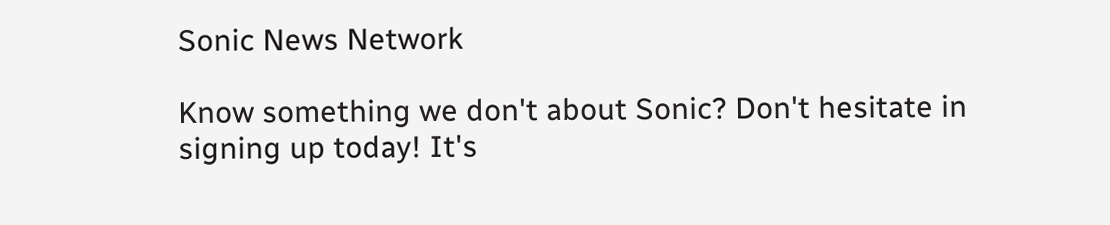Sonic News Network

Know something we don't about Sonic? Don't hesitate in signing up today! It's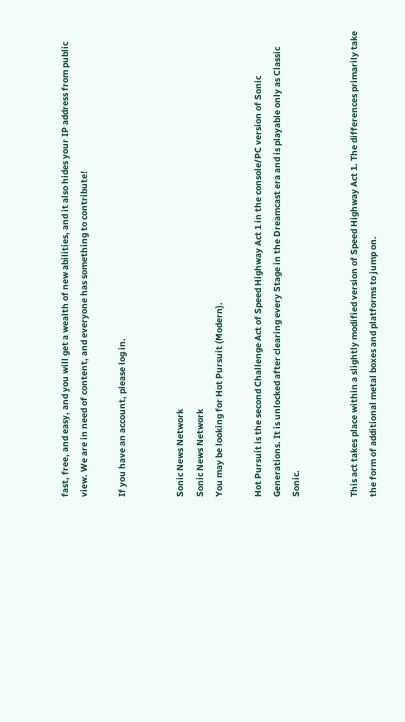fast, free, and easy, and you will get a wealth of new abilities, and it also hides your IP address from public view. We are in need of content, and everyone has something to contribute!

If you have an account, please log in.


Sonic News Network
Sonic News Network
You may be looking for Hot Pursuit (Modern).

Hot Pursuit is the second Challenge Act of Speed Highway Act 1 in the console/PC version of Sonic Generations. It is unlocked after clearing every Stage in the Dreamcast era and is playable only as Classic Sonic.


This act takes place within a slightly modified version of Speed Highway Act 1. The differences primarily take the form of additional metal boxes and platforms to jump on.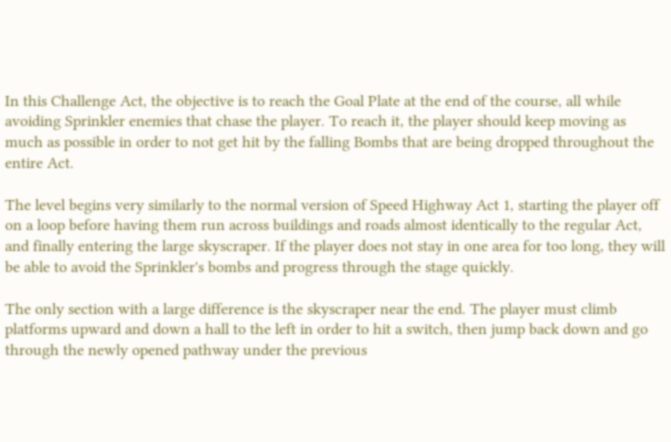In this Challenge Act, the objective is to reach the Goal Plate at the end of the course, all while avoiding Sprinkler enemies that chase the player. To reach it, the player should keep moving as much as possible in order to not get hit by the falling Bombs that are being dropped throughout the entire Act.

The level begins very similarly to the normal version of Speed Highway Act 1, starting the player off on a loop before having them run across buildings and roads almost identically to the regular Act, and finally entering the large skyscraper. If the player does not stay in one area for too long, they will be able to avoid the Sprinkler's bombs and progress through the stage quickly.

The only section with a large difference is the skyscraper near the end. The player must climb platforms upward and down a hall to the left in order to hit a switch, then jump back down and go through the newly opened pathway under the previous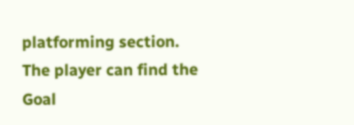platforming section. The player can find the Goal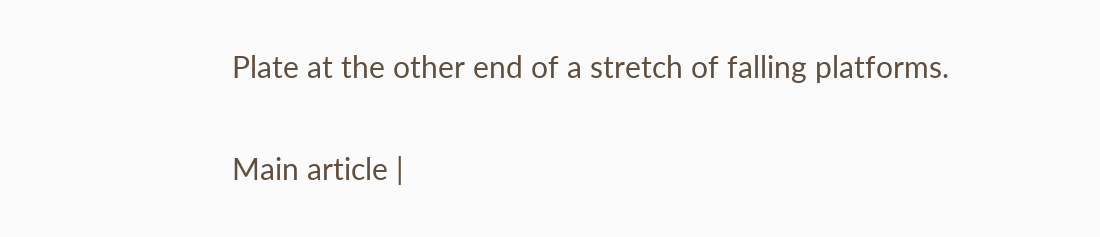Plate at the other end of a stretch of falling platforms.

Main article |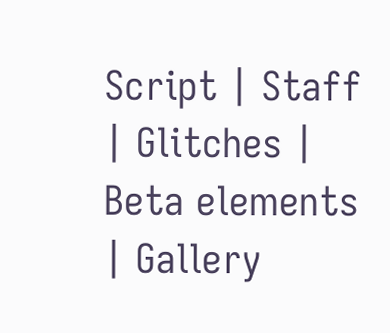Script | Staff | Glitches | Beta elements | Gallery